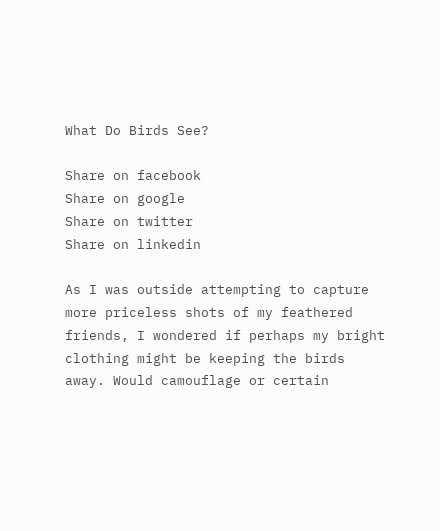What Do Birds See?

Share on facebook
Share on google
Share on twitter
Share on linkedin

As I was outside attempting to capture more priceless shots of my feathered friends, I wondered if perhaps my bright clothing might be keeping the birds away. Would camouflage or certain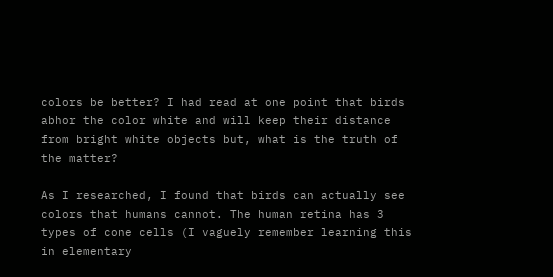colors be better? I had read at one point that birds abhor the color white and will keep their distance from bright white objects but, what is the truth of the matter?

As I researched, I found that birds can actually see colors that humans cannot. The human retina has 3 types of cone cells (I vaguely remember learning this in elementary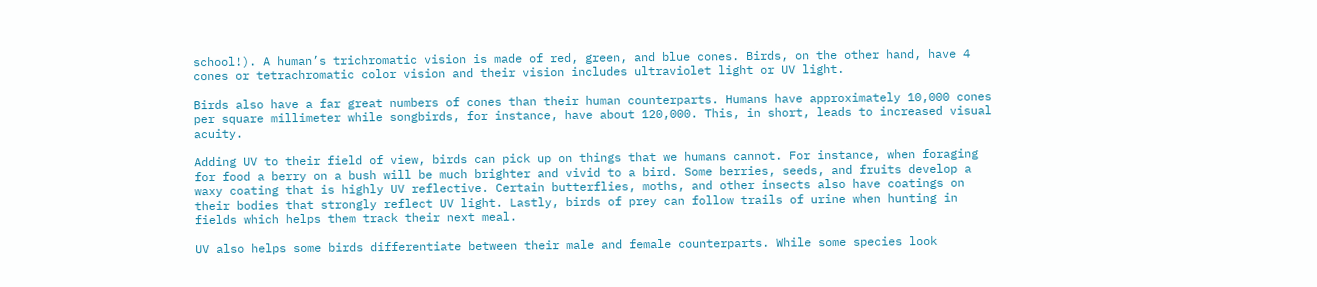school!). A human’s trichromatic vision is made of red, green, and blue cones. Birds, on the other hand, have 4 cones or tetrachromatic color vision and their vision includes ultraviolet light or UV light.

Birds also have a far great numbers of cones than their human counterparts. Humans have approximately 10,000 cones per square millimeter while songbirds, for instance, have about 120,000. This, in short, leads to increased visual acuity.

Adding UV to their field of view, birds can pick up on things that we humans cannot. For instance, when foraging for food a berry on a bush will be much brighter and vivid to a bird. Some berries, seeds, and fruits develop a waxy coating that is highly UV reflective. Certain butterflies, moths, and other insects also have coatings on their bodies that strongly reflect UV light. Lastly, birds of prey can follow trails of urine when hunting in fields which helps them track their next meal.

UV also helps some birds differentiate between their male and female counterparts. While some species look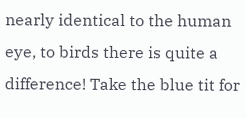nearly identical to the human eye, to birds there is quite a difference! Take the blue tit for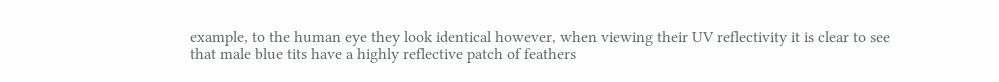example, to the human eye they look identical however, when viewing their UV reflectivity it is clear to see that male blue tits have a highly reflective patch of feathers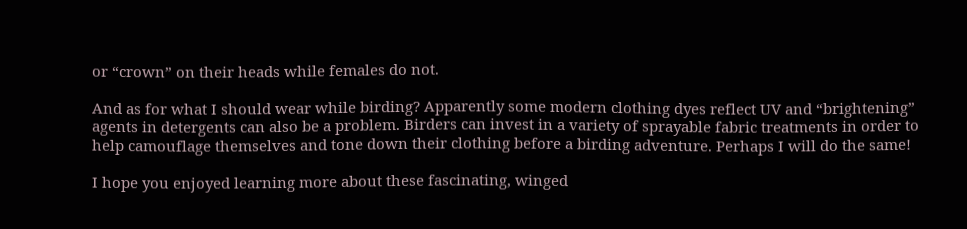or “crown” on their heads while females do not.

And as for what I should wear while birding? Apparently some modern clothing dyes reflect UV and “brightening” agents in detergents can also be a problem. Birders can invest in a variety of sprayable fabric treatments in order to help camouflage themselves and tone down their clothing before a birding adventure. Perhaps I will do the same!

I hope you enjoyed learning more about these fascinating, winged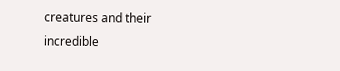creatures and their incredible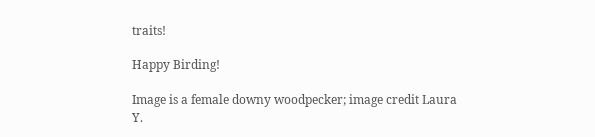traits!

Happy Birding!

Image is a female downy woodpecker; image credit Laura Y.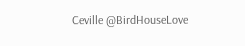Ceville @BirdHouseLove